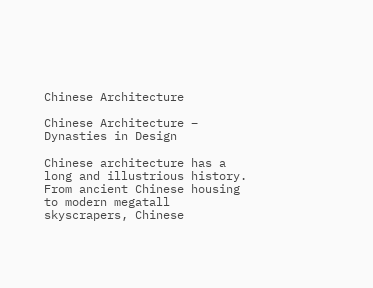Chinese Architecture

Chinese Architecture – Dynasties in Design

Chinese architecture has a long and illustrious history. From ancient Chinese housing to modern megatall skyscrapers, Chinese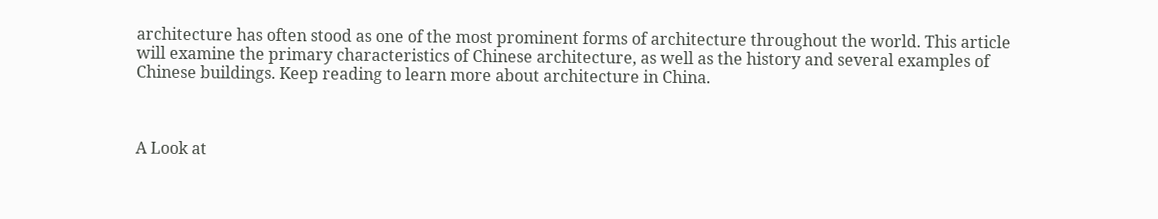architecture has often stood as one of the most prominent forms of architecture throughout the world. This article will examine the primary characteristics of Chinese architecture, as well as the history and several examples of Chinese buildings. Keep reading to learn more about architecture in China.



A Look at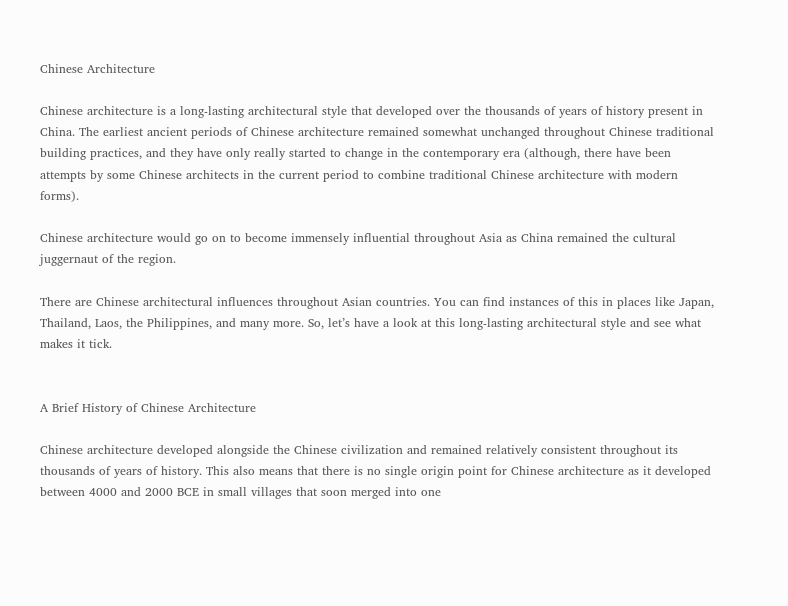Chinese Architecture

Chinese architecture is a long-lasting architectural style that developed over the thousands of years of history present in China. The earliest ancient periods of Chinese architecture remained somewhat unchanged throughout Chinese traditional building practices, and they have only really started to change in the contemporary era (although, there have been attempts by some Chinese architects in the current period to combine traditional Chinese architecture with modern forms).

Chinese architecture would go on to become immensely influential throughout Asia as China remained the cultural juggernaut of the region.

There are Chinese architectural influences throughout Asian countries. You can find instances of this in places like Japan, Thailand, Laos, the Philippines, and many more. So, let’s have a look at this long-lasting architectural style and see what makes it tick.


A Brief History of Chinese Architecture

Chinese architecture developed alongside the Chinese civilization and remained relatively consistent throughout its thousands of years of history. This also means that there is no single origin point for Chinese architecture as it developed between 4000 and 2000 BCE in small villages that soon merged into one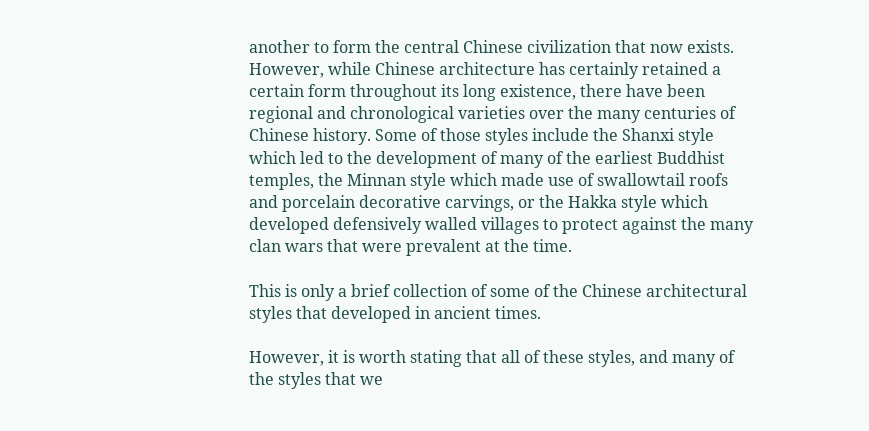another to form the central Chinese civilization that now exists. However, while Chinese architecture has certainly retained a certain form throughout its long existence, there have been regional and chronological varieties over the many centuries of Chinese history. Some of those styles include the Shanxi style which led to the development of many of the earliest Buddhist temples, the Minnan style which made use of swallowtail roofs and porcelain decorative carvings, or the Hakka style which developed defensively walled villages to protect against the many clan wars that were prevalent at the time.

This is only a brief collection of some of the Chinese architectural styles that developed in ancient times.

However, it is worth stating that all of these styles, and many of the styles that we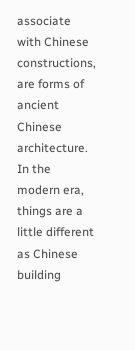associate with Chinese constructions, are forms of ancient Chinese architecture. In the modern era, things are a little different as Chinese building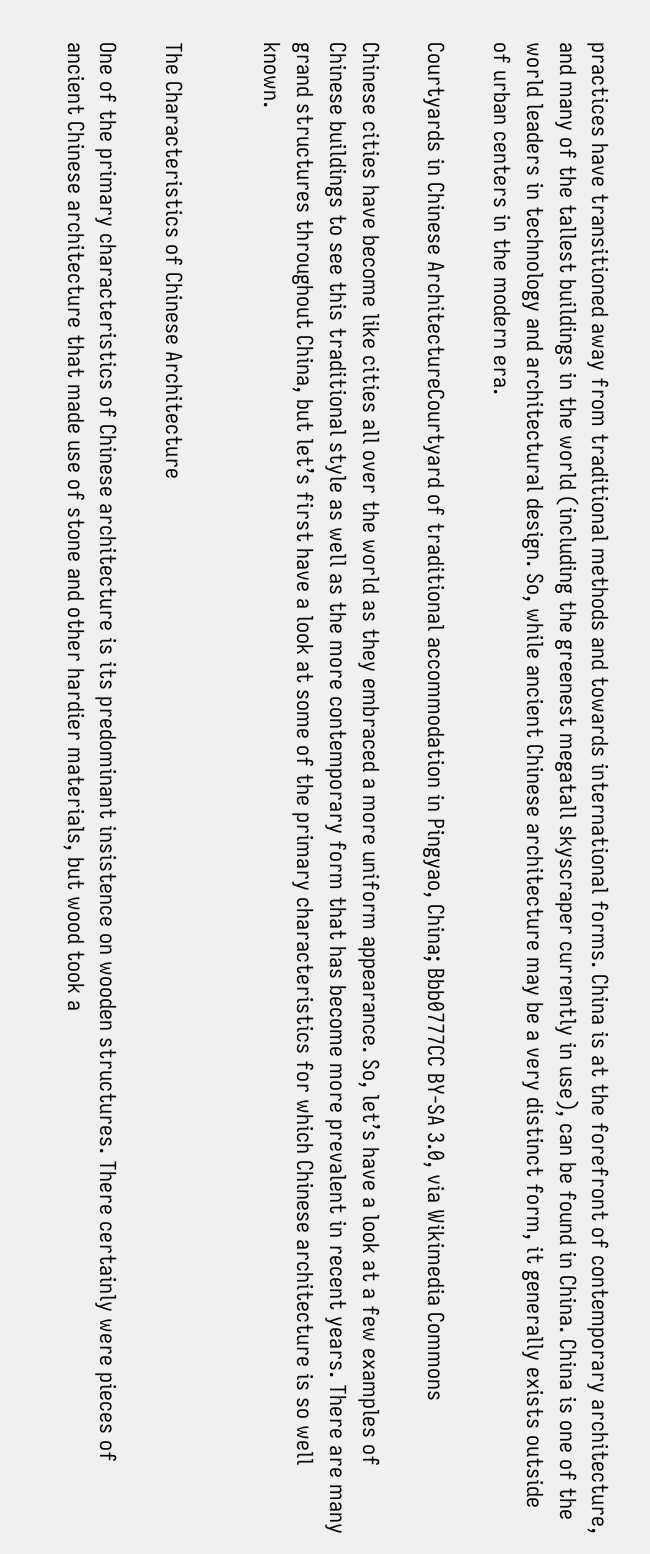practices have transitioned away from traditional methods and towards international forms. China is at the forefront of contemporary architecture, and many of the tallest buildings in the world (including the greenest megatall skyscraper currently in use), can be found in China. China is one of the world leaders in technology and architectural design. So, while ancient Chinese architecture may be a very distinct form, it generally exists outside of urban centers in the modern era.

Courtyards in Chinese ArchitectureCourtyard of traditional accommodation in Pingyao, China; Bbb0777CC BY-SA 3.0, via Wikimedia Commons

Chinese cities have become like cities all over the world as they embraced a more uniform appearance. So, let’s have a look at a few examples of Chinese buildings to see this traditional style as well as the more contemporary form that has become more prevalent in recent years. There are many grand structures throughout China, but let’s first have a look at some of the primary characteristics for which Chinese architecture is so well known.


The Characteristics of Chinese Architecture

One of the primary characteristics of Chinese architecture is its predominant insistence on wooden structures. There certainly were pieces of ancient Chinese architecture that made use of stone and other hardier materials, but wood took a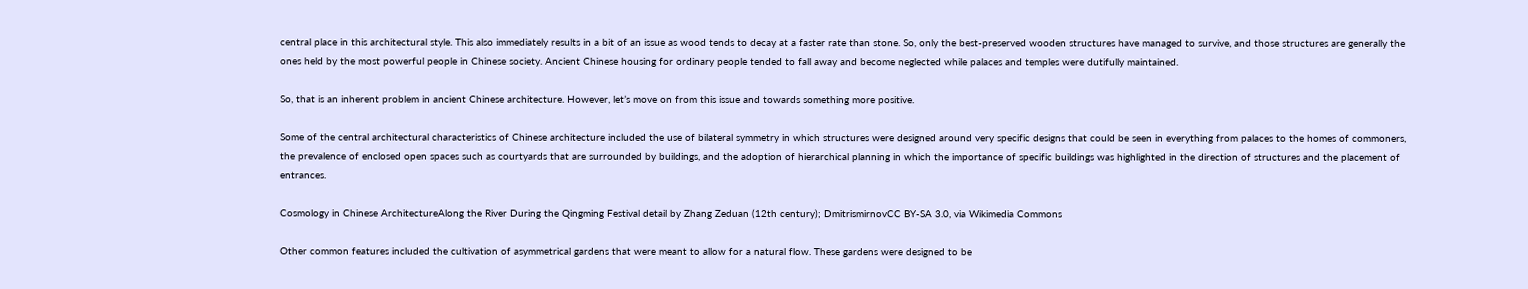central place in this architectural style. This also immediately results in a bit of an issue as wood tends to decay at a faster rate than stone. So, only the best-preserved wooden structures have managed to survive, and those structures are generally the ones held by the most powerful people in Chinese society. Ancient Chinese housing for ordinary people tended to fall away and become neglected while palaces and temples were dutifully maintained.

So, that is an inherent problem in ancient Chinese architecture. However, let’s move on from this issue and towards something more positive.

Some of the central architectural characteristics of Chinese architecture included the use of bilateral symmetry in which structures were designed around very specific designs that could be seen in everything from palaces to the homes of commoners, the prevalence of enclosed open spaces such as courtyards that are surrounded by buildings, and the adoption of hierarchical planning in which the importance of specific buildings was highlighted in the direction of structures and the placement of entrances.

Cosmology in Chinese ArchitectureAlong the River During the Qingming Festival detail by Zhang Zeduan (12th century); DmitrismirnovCC BY-SA 3.0, via Wikimedia Commons

Other common features included the cultivation of asymmetrical gardens that were meant to allow for a natural flow. These gardens were designed to be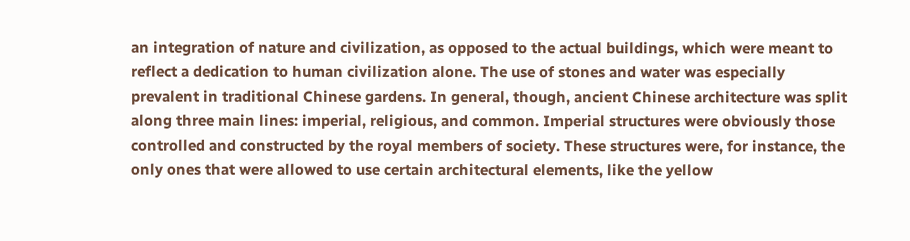an integration of nature and civilization, as opposed to the actual buildings, which were meant to reflect a dedication to human civilization alone. The use of stones and water was especially prevalent in traditional Chinese gardens. In general, though, ancient Chinese architecture was split along three main lines: imperial, religious, and common. Imperial structures were obviously those controlled and constructed by the royal members of society. These structures were, for instance, the only ones that were allowed to use certain architectural elements, like the yellow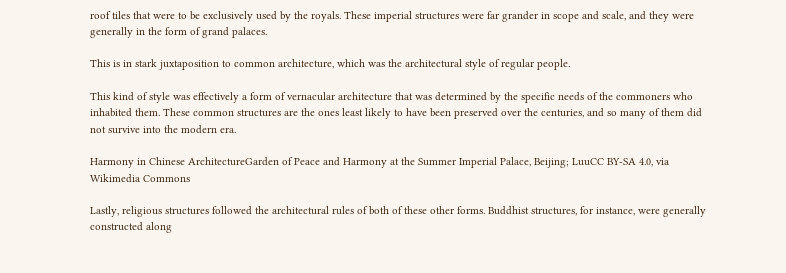roof tiles that were to be exclusively used by the royals. These imperial structures were far grander in scope and scale, and they were generally in the form of grand palaces.

This is in stark juxtaposition to common architecture, which was the architectural style of regular people.

This kind of style was effectively a form of vernacular architecture that was determined by the specific needs of the commoners who inhabited them. These common structures are the ones least likely to have been preserved over the centuries, and so many of them did not survive into the modern era.

Harmony in Chinese ArchitectureGarden of Peace and Harmony at the Summer Imperial Palace, Beijing; LuuCC BY-SA 4.0, via Wikimedia Commons

Lastly, religious structures followed the architectural rules of both of these other forms. Buddhist structures, for instance, were generally constructed along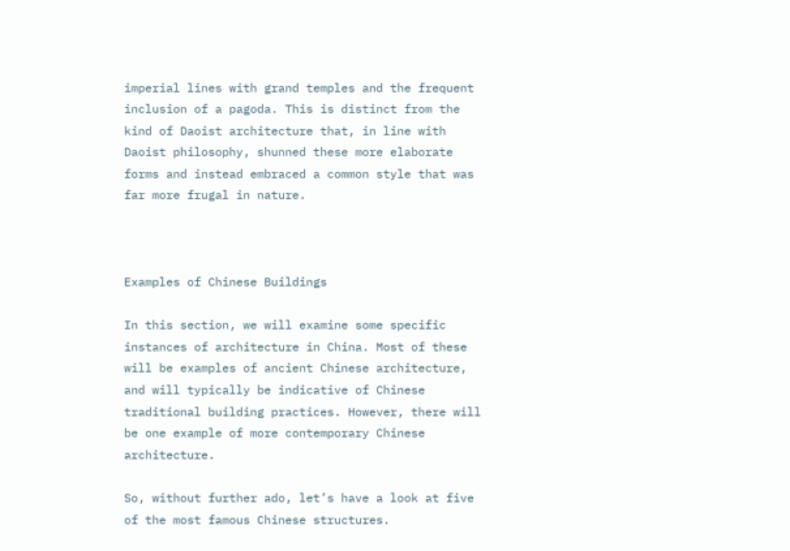imperial lines with grand temples and the frequent inclusion of a pagoda. This is distinct from the kind of Daoist architecture that, in line with Daoist philosophy, shunned these more elaborate forms and instead embraced a common style that was far more frugal in nature.



Examples of Chinese Buildings

In this section, we will examine some specific instances of architecture in China. Most of these will be examples of ancient Chinese architecture, and will typically be indicative of Chinese traditional building practices. However, there will be one example of more contemporary Chinese architecture.

So, without further ado, let’s have a look at five of the most famous Chinese structures.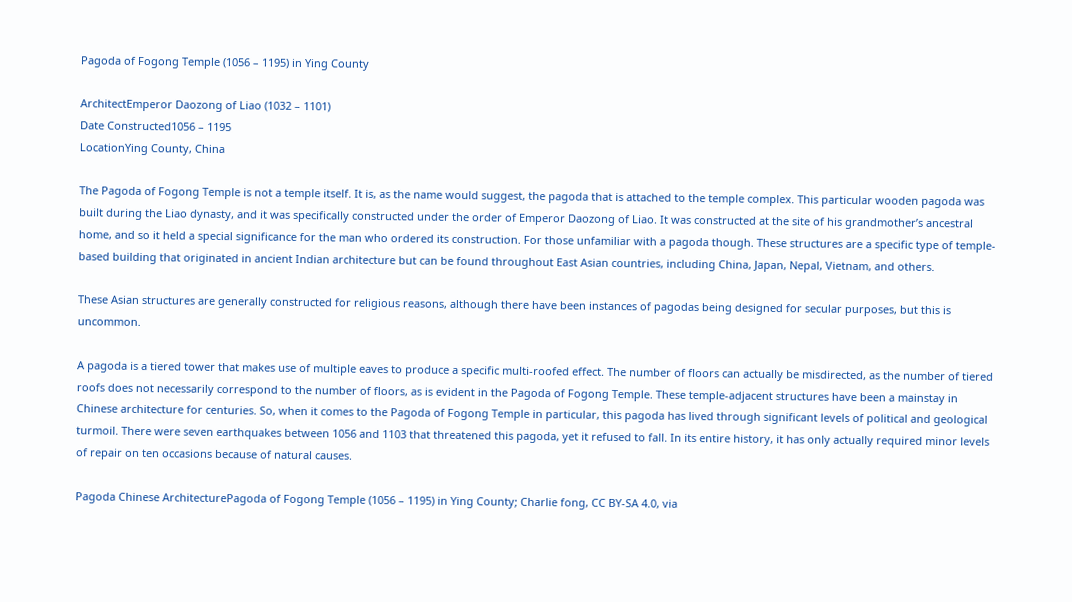Pagoda of Fogong Temple (1056 – 1195) in Ying County

ArchitectEmperor Daozong of Liao (1032 – 1101)
Date Constructed1056 – 1195
LocationYing County, China

The Pagoda of Fogong Temple is not a temple itself. It is, as the name would suggest, the pagoda that is attached to the temple complex. This particular wooden pagoda was built during the Liao dynasty, and it was specifically constructed under the order of Emperor Daozong of Liao. It was constructed at the site of his grandmother’s ancestral home, and so it held a special significance for the man who ordered its construction. For those unfamiliar with a pagoda though. These structures are a specific type of temple-based building that originated in ancient Indian architecture but can be found throughout East Asian countries, including China, Japan, Nepal, Vietnam, and others.

These Asian structures are generally constructed for religious reasons, although there have been instances of pagodas being designed for secular purposes, but this is uncommon.

A pagoda is a tiered tower that makes use of multiple eaves to produce a specific multi-roofed effect. The number of floors can actually be misdirected, as the number of tiered roofs does not necessarily correspond to the number of floors, as is evident in the Pagoda of Fogong Temple. These temple-adjacent structures have been a mainstay in Chinese architecture for centuries. So, when it comes to the Pagoda of Fogong Temple in particular, this pagoda has lived through significant levels of political and geological turmoil. There were seven earthquakes between 1056 and 1103 that threatened this pagoda, yet it refused to fall. In its entire history, it has only actually required minor levels of repair on ten occasions because of natural causes.

Pagoda Chinese ArchitecturePagoda of Fogong Temple (1056 – 1195) in Ying County; Charlie fong, CC BY-SA 4.0, via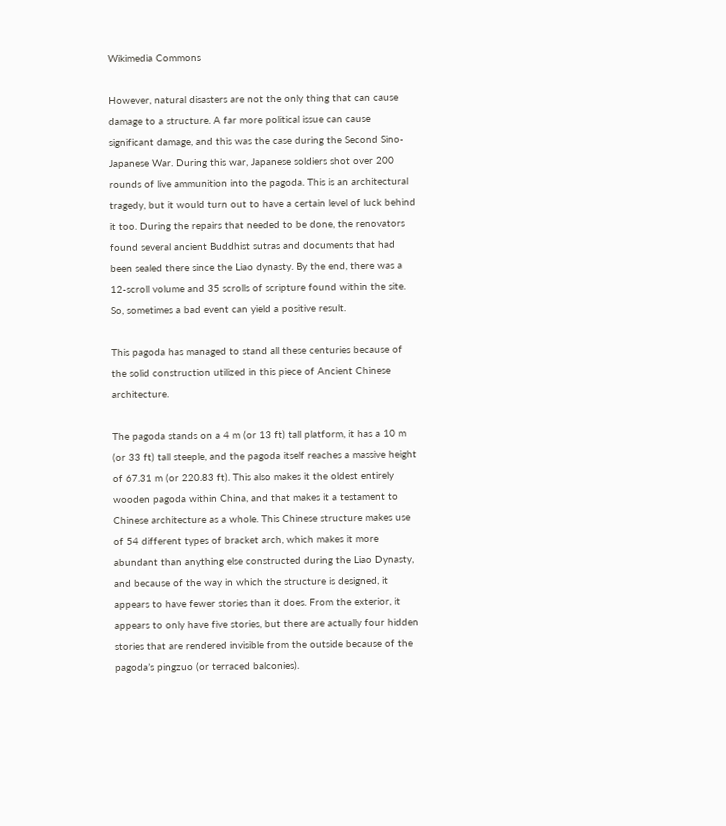Wikimedia Commons

However, natural disasters are not the only thing that can cause damage to a structure. A far more political issue can cause significant damage, and this was the case during the Second Sino-Japanese War. During this war, Japanese soldiers shot over 200 rounds of live ammunition into the pagoda. This is an architectural tragedy, but it would turn out to have a certain level of luck behind it too. During the repairs that needed to be done, the renovators found several ancient Buddhist sutras and documents that had been sealed there since the Liao dynasty. By the end, there was a 12-scroll volume and 35 scrolls of scripture found within the site. So, sometimes a bad event can yield a positive result.

This pagoda has managed to stand all these centuries because of the solid construction utilized in this piece of Ancient Chinese architecture.

The pagoda stands on a 4 m (or 13 ft) tall platform, it has a 10 m (or 33 ft) tall steeple, and the pagoda itself reaches a massive height of 67.31 m (or 220.83 ft). This also makes it the oldest entirely wooden pagoda within China, and that makes it a testament to Chinese architecture as a whole. This Chinese structure makes use of 54 different types of bracket arch, which makes it more abundant than anything else constructed during the Liao Dynasty, and because of the way in which the structure is designed, it appears to have fewer stories than it does. From the exterior, it appears to only have five stories, but there are actually four hidden stories that are rendered invisible from the outside because of the pagoda’s pingzuo (or terraced balconies).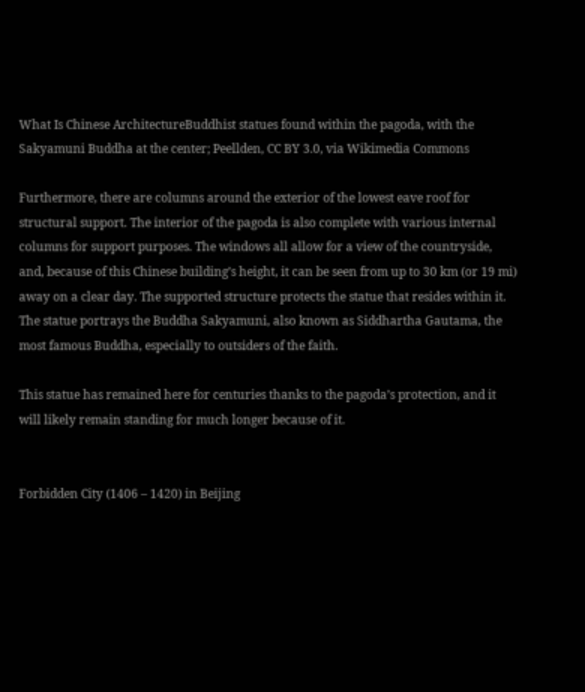What Is Chinese ArchitectureBuddhist statues found within the pagoda, with the Sakyamuni Buddha at the center; Peellden, CC BY 3.0, via Wikimedia Commons

Furthermore, there are columns around the exterior of the lowest eave roof for structural support. The interior of the pagoda is also complete with various internal columns for support purposes. The windows all allow for a view of the countryside, and, because of this Chinese building’s height, it can be seen from up to 30 km (or 19 mi) away on a clear day. The supported structure protects the statue that resides within it. The statue portrays the Buddha Sakyamuni, also known as Siddhartha Gautama, the most famous Buddha, especially to outsiders of the faith.

This statue has remained here for centuries thanks to the pagoda’s protection, and it will likely remain standing for much longer because of it.


Forbidden City (1406 – 1420) in Beijing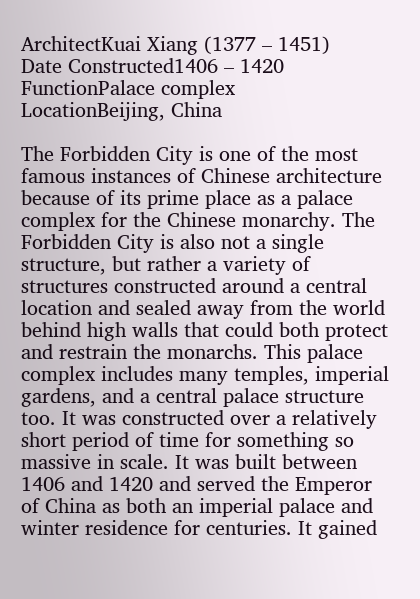ArchitectKuai Xiang (1377 – 1451)
Date Constructed1406 – 1420
FunctionPalace complex
LocationBeijing, China

The Forbidden City is one of the most famous instances of Chinese architecture because of its prime place as a palace complex for the Chinese monarchy. The Forbidden City is also not a single structure, but rather a variety of structures constructed around a central location and sealed away from the world behind high walls that could both protect and restrain the monarchs. This palace complex includes many temples, imperial gardens, and a central palace structure too. It was constructed over a relatively short period of time for something so massive in scale. It was built between 1406 and 1420 and served the Emperor of China as both an imperial palace and winter residence for centuries. It gained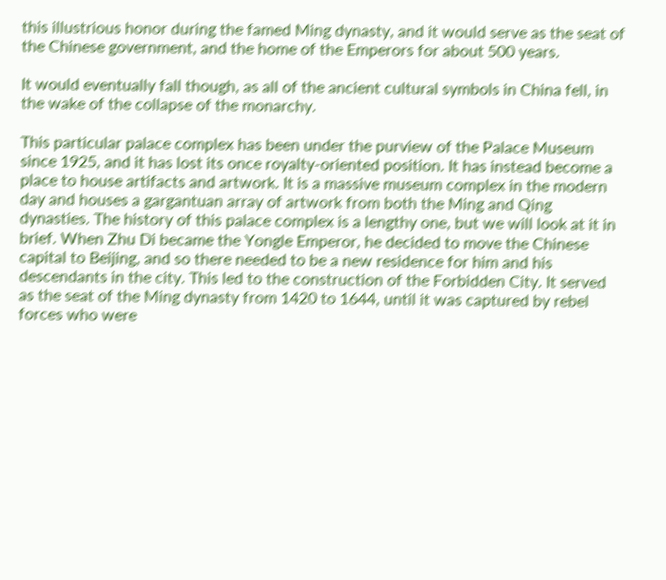this illustrious honor during the famed Ming dynasty, and it would serve as the seat of the Chinese government, and the home of the Emperors for about 500 years.

It would eventually fall though, as all of the ancient cultural symbols in China fell, in the wake of the collapse of the monarchy.

This particular palace complex has been under the purview of the Palace Museum since 1925, and it has lost its once royalty-oriented position. It has instead become a place to house artifacts and artwork. It is a massive museum complex in the modern day and houses a gargantuan array of artwork from both the Ming and Qing dynasties. The history of this palace complex is a lengthy one, but we will look at it in brief. When Zhu Di became the Yongle Emperor, he decided to move the Chinese capital to Beijing, and so there needed to be a new residence for him and his descendants in the city. This led to the construction of the Forbidden City. It served as the seat of the Ming dynasty from 1420 to 1644, until it was captured by rebel forces who were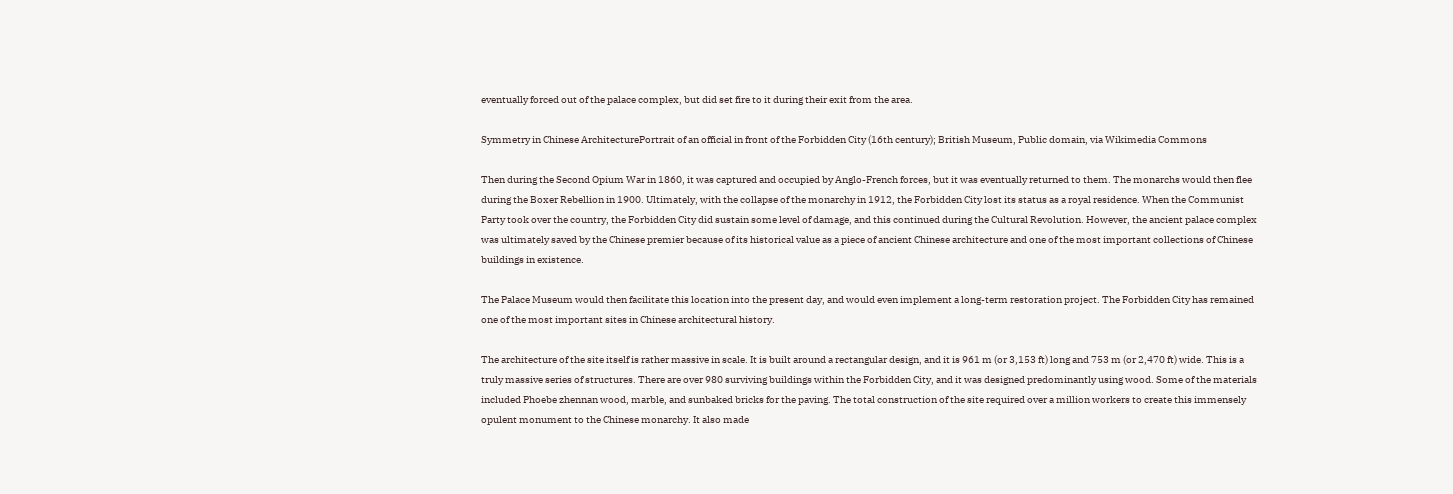eventually forced out of the palace complex, but did set fire to it during their exit from the area.

Symmetry in Chinese ArchitecturePortrait of an official in front of the Forbidden City (16th century); British Museum, Public domain, via Wikimedia Commons

Then during the Second Opium War in 1860, it was captured and occupied by Anglo-French forces, but it was eventually returned to them. The monarchs would then flee during the Boxer Rebellion in 1900. Ultimately, with the collapse of the monarchy in 1912, the Forbidden City lost its status as a royal residence. When the Communist Party took over the country, the Forbidden City did sustain some level of damage, and this continued during the Cultural Revolution. However, the ancient palace complex was ultimately saved by the Chinese premier because of its historical value as a piece of ancient Chinese architecture and one of the most important collections of Chinese buildings in existence.

The Palace Museum would then facilitate this location into the present day, and would even implement a long-term restoration project. The Forbidden City has remained one of the most important sites in Chinese architectural history.

The architecture of the site itself is rather massive in scale. It is built around a rectangular design, and it is 961 m (or 3,153 ft) long and 753 m (or 2,470 ft) wide. This is a truly massive series of structures. There are over 980 surviving buildings within the Forbidden City, and it was designed predominantly using wood. Some of the materials included Phoebe zhennan wood, marble, and sunbaked bricks for the paving. The total construction of the site required over a million workers to create this immensely opulent monument to the Chinese monarchy. It also made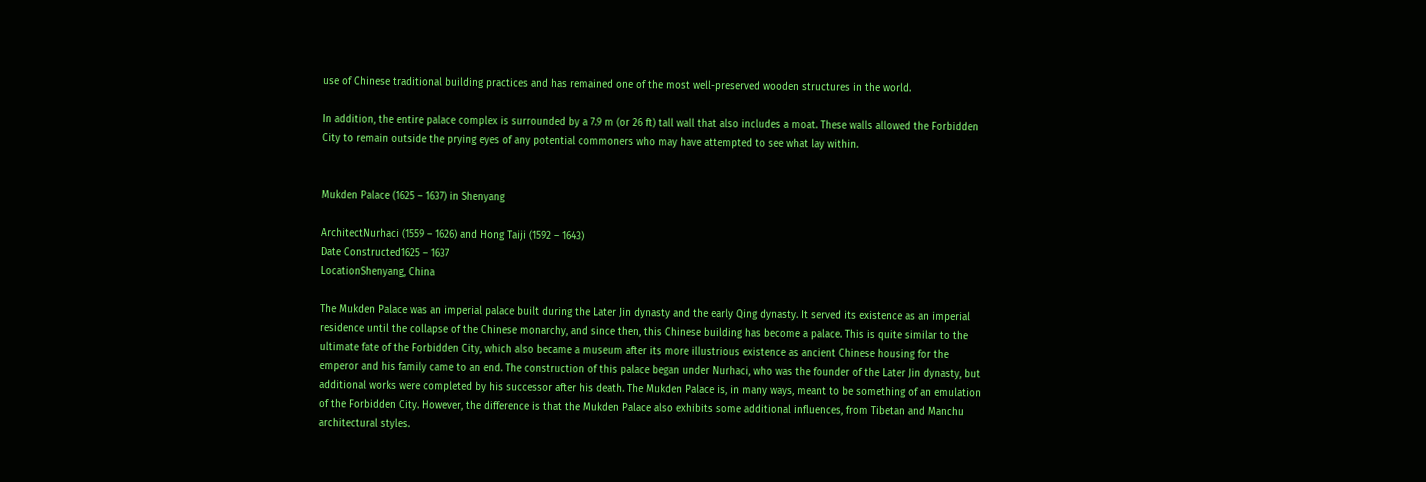use of Chinese traditional building practices and has remained one of the most well-preserved wooden structures in the world.

In addition, the entire palace complex is surrounded by a 7.9 m (or 26 ft) tall wall that also includes a moat. These walls allowed the Forbidden City to remain outside the prying eyes of any potential commoners who may have attempted to see what lay within.


Mukden Palace (1625 – 1637) in Shenyang

ArchitectNurhaci (1559 – 1626) and Hong Taiji (1592 – 1643)
Date Constructed1625 – 1637
LocationShenyang, China

The Mukden Palace was an imperial palace built during the Later Jin dynasty and the early Qing dynasty. It served its existence as an imperial residence until the collapse of the Chinese monarchy, and since then, this Chinese building has become a palace. This is quite similar to the ultimate fate of the Forbidden City, which also became a museum after its more illustrious existence as ancient Chinese housing for the emperor and his family came to an end. The construction of this palace began under Nurhaci, who was the founder of the Later Jin dynasty, but additional works were completed by his successor after his death. The Mukden Palace is, in many ways, meant to be something of an emulation of the Forbidden City. However, the difference is that the Mukden Palace also exhibits some additional influences, from Tibetan and Manchu architectural styles.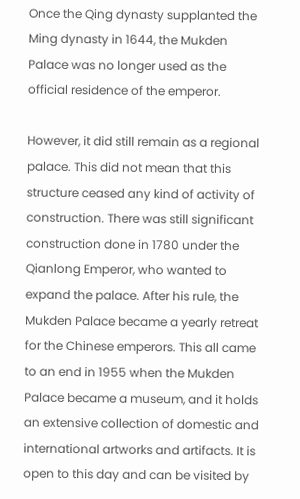Once the Qing dynasty supplanted the Ming dynasty in 1644, the Mukden Palace was no longer used as the official residence of the emperor.

However, it did still remain as a regional palace. This did not mean that this structure ceased any kind of activity of construction. There was still significant construction done in 1780 under the Qianlong Emperor, who wanted to expand the palace. After his rule, the Mukden Palace became a yearly retreat for the Chinese emperors. This all came to an end in 1955 when the Mukden Palace became a museum, and it holds an extensive collection of domestic and international artworks and artifacts. It is open to this day and can be visited by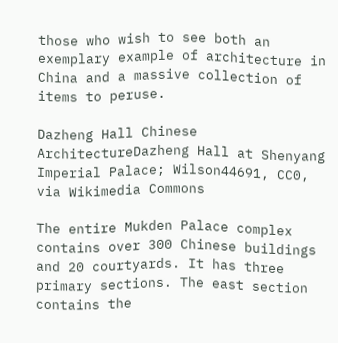those who wish to see both an exemplary example of architecture in China and a massive collection of items to peruse.

Dazheng Hall Chinese ArchitectureDazheng Hall at Shenyang Imperial Palace; Wilson44691, CC0, via Wikimedia Commons

The entire Mukden Palace complex contains over 300 Chinese buildings and 20 courtyards. It has three primary sections. The east section contains the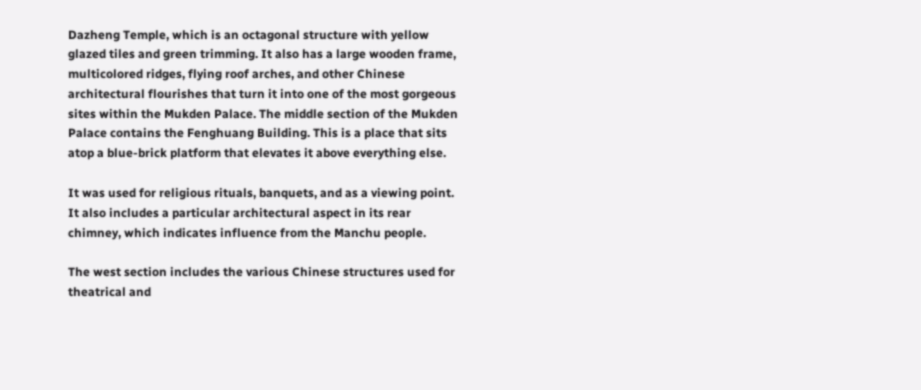Dazheng Temple, which is an octagonal structure with yellow glazed tiles and green trimming. It also has a large wooden frame, multicolored ridges, flying roof arches, and other Chinese architectural flourishes that turn it into one of the most gorgeous sites within the Mukden Palace. The middle section of the Mukden Palace contains the Fenghuang Building. This is a place that sits atop a blue-brick platform that elevates it above everything else.

It was used for religious rituals, banquets, and as a viewing point. It also includes a particular architectural aspect in its rear chimney, which indicates influence from the Manchu people.

The west section includes the various Chinese structures used for theatrical and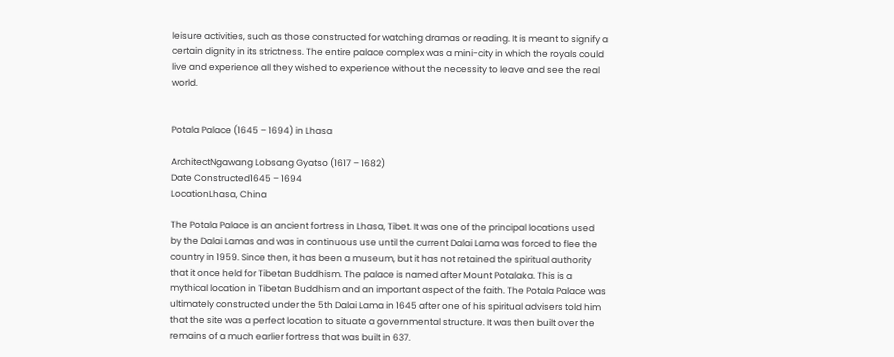leisure activities, such as those constructed for watching dramas or reading. It is meant to signify a certain dignity in its strictness. The entire palace complex was a mini-city in which the royals could live and experience all they wished to experience without the necessity to leave and see the real world.


Potala Palace (1645 – 1694) in Lhasa

ArchitectNgawang Lobsang Gyatso (1617 – 1682)
Date Constructed1645 – 1694
LocationLhasa, China

The Potala Palace is an ancient fortress in Lhasa, Tibet. It was one of the principal locations used by the Dalai Lamas and was in continuous use until the current Dalai Lama was forced to flee the country in 1959. Since then, it has been a museum, but it has not retained the spiritual authority that it once held for Tibetan Buddhism. The palace is named after Mount Potalaka. This is a mythical location in Tibetan Buddhism and an important aspect of the faith. The Potala Palace was ultimately constructed under the 5th Dalai Lama in 1645 after one of his spiritual advisers told him that the site was a perfect location to situate a governmental structure. It was then built over the remains of a much earlier fortress that was built in 637.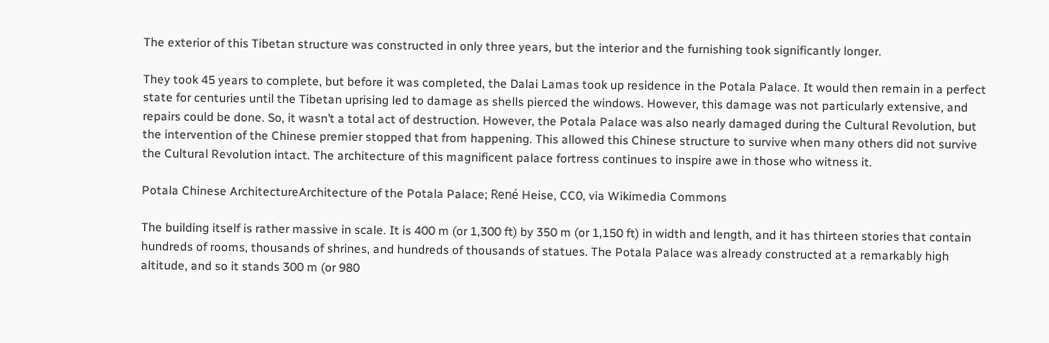The exterior of this Tibetan structure was constructed in only three years, but the interior and the furnishing took significantly longer.

They took 45 years to complete, but before it was completed, the Dalai Lamas took up residence in the Potala Palace. It would then remain in a perfect state for centuries until the Tibetan uprising led to damage as shells pierced the windows. However, this damage was not particularly extensive, and repairs could be done. So, it wasn’t a total act of destruction. However, the Potala Palace was also nearly damaged during the Cultural Revolution, but the intervention of the Chinese premier stopped that from happening. This allowed this Chinese structure to survive when many others did not survive the Cultural Revolution intact. The architecture of this magnificent palace fortress continues to inspire awe in those who witness it.

Potala Chinese ArchitectureArchitecture of the Potala Palace; René Heise, CC0, via Wikimedia Commons

The building itself is rather massive in scale. It is 400 m (or 1,300 ft) by 350 m (or 1,150 ft) in width and length, and it has thirteen stories that contain hundreds of rooms, thousands of shrines, and hundreds of thousands of statues. The Potala Palace was already constructed at a remarkably high altitude, and so it stands 300 m (or 980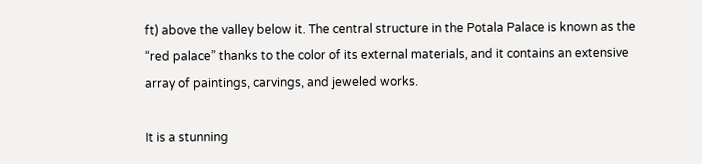ft) above the valley below it. The central structure in the Potala Palace is known as the “red palace” thanks to the color of its external materials, and it contains an extensive array of paintings, carvings, and jeweled works.

It is a stunning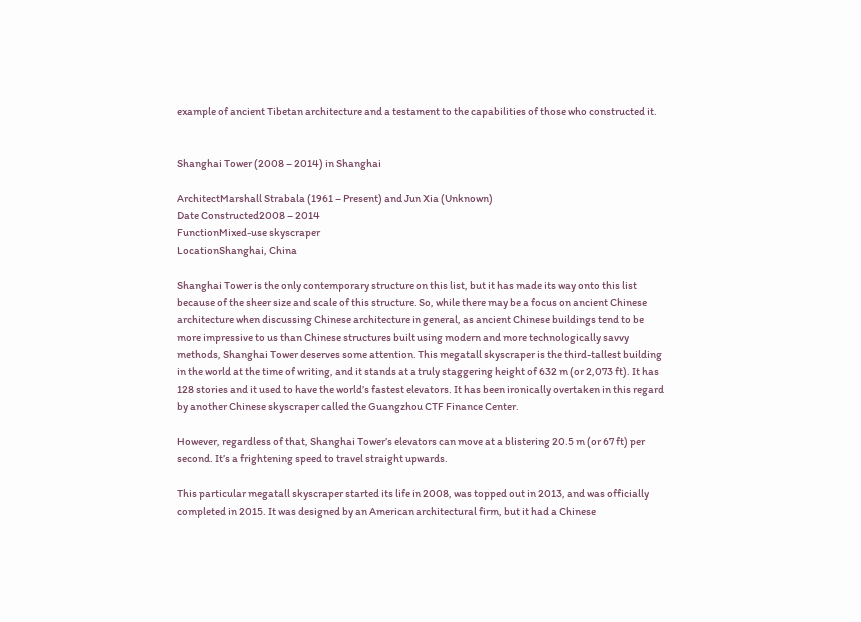example of ancient Tibetan architecture and a testament to the capabilities of those who constructed it.


Shanghai Tower (2008 – 2014) in Shanghai

ArchitectMarshall Strabala (1961 – Present) and Jun Xia (Unknown)
Date Constructed2008 – 2014
FunctionMixed-use skyscraper
LocationShanghai, China

Shanghai Tower is the only contemporary structure on this list, but it has made its way onto this list because of the sheer size and scale of this structure. So, while there may be a focus on ancient Chinese architecture when discussing Chinese architecture in general, as ancient Chinese buildings tend to be more impressive to us than Chinese structures built using modern and more technologically savvy methods, Shanghai Tower deserves some attention. This megatall skyscraper is the third-tallest building in the world at the time of writing, and it stands at a truly staggering height of 632 m (or 2,073 ft). It has 128 stories and it used to have the world’s fastest elevators. It has been ironically overtaken in this regard by another Chinese skyscraper called the Guangzhou CTF Finance Center.

However, regardless of that, Shanghai Tower’s elevators can move at a blistering 20.5 m (or 67 ft) per second. It’s a frightening speed to travel straight upwards.

This particular megatall skyscraper started its life in 2008, was topped out in 2013, and was officially completed in 2015. It was designed by an American architectural firm, but it had a Chinese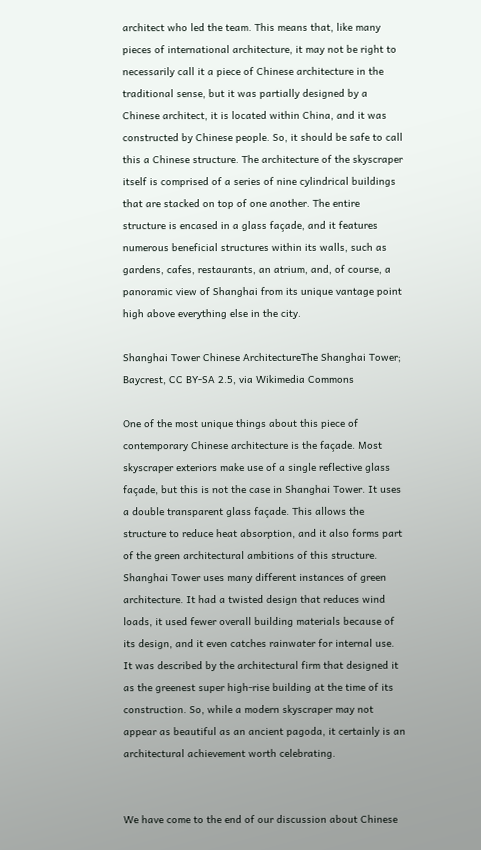architect who led the team. This means that, like many pieces of international architecture, it may not be right to necessarily call it a piece of Chinese architecture in the traditional sense, but it was partially designed by a Chinese architect, it is located within China, and it was constructed by Chinese people. So, it should be safe to call this a Chinese structure. The architecture of the skyscraper itself is comprised of a series of nine cylindrical buildings that are stacked on top of one another. The entire structure is encased in a glass façade, and it features numerous beneficial structures within its walls, such as gardens, cafes, restaurants, an atrium, and, of course, a panoramic view of Shanghai from its unique vantage point high above everything else in the city.

Shanghai Tower Chinese ArchitectureThe Shanghai Tower; Baycrest, CC BY-SA 2.5, via Wikimedia Commons

One of the most unique things about this piece of contemporary Chinese architecture is the façade. Most skyscraper exteriors make use of a single reflective glass façade, but this is not the case in Shanghai Tower. It uses a double transparent glass façade. This allows the structure to reduce heat absorption, and it also forms part of the green architectural ambitions of this structure. Shanghai Tower uses many different instances of green architecture. It had a twisted design that reduces wind loads, it used fewer overall building materials because of its design, and it even catches rainwater for internal use. It was described by the architectural firm that designed it as the greenest super high-rise building at the time of its construction. So, while a modern skyscraper may not appear as beautiful as an ancient pagoda, it certainly is an architectural achievement worth celebrating.


We have come to the end of our discussion about Chinese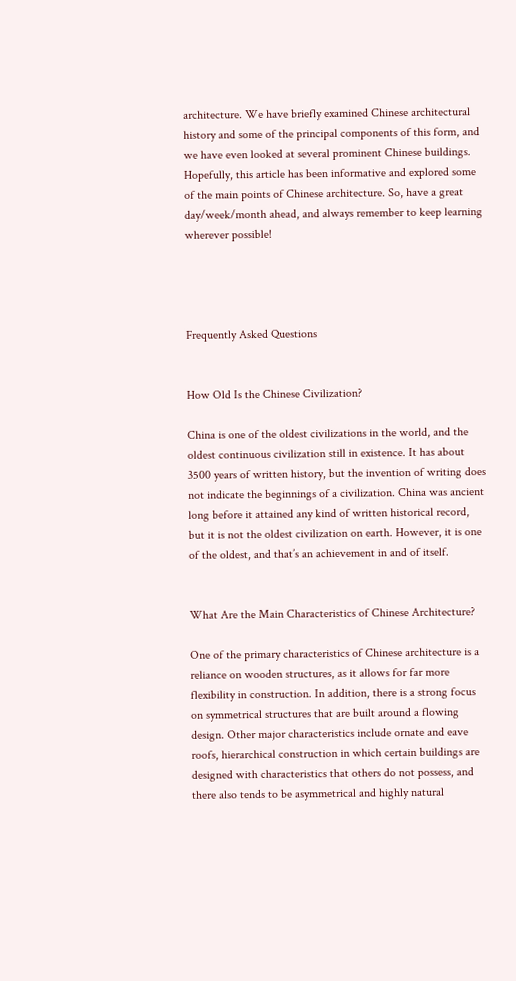architecture. We have briefly examined Chinese architectural history and some of the principal components of this form, and we have even looked at several prominent Chinese buildings. Hopefully, this article has been informative and explored some of the main points of Chinese architecture. So, have a great day/week/month ahead, and always remember to keep learning wherever possible!




Frequently Asked Questions


How Old Is the Chinese Civilization?

China is one of the oldest civilizations in the world, and the oldest continuous civilization still in existence. It has about 3500 years of written history, but the invention of writing does not indicate the beginnings of a civilization. China was ancient long before it attained any kind of written historical record, but it is not the oldest civilization on earth. However, it is one of the oldest, and that’s an achievement in and of itself.


What Are the Main Characteristics of Chinese Architecture?

One of the primary characteristics of Chinese architecture is a reliance on wooden structures, as it allows for far more flexibility in construction. In addition, there is a strong focus on symmetrical structures that are built around a flowing design. Other major characteristics include ornate and eave roofs, hierarchical construction in which certain buildings are designed with characteristics that others do not possess, and there also tends to be asymmetrical and highly natural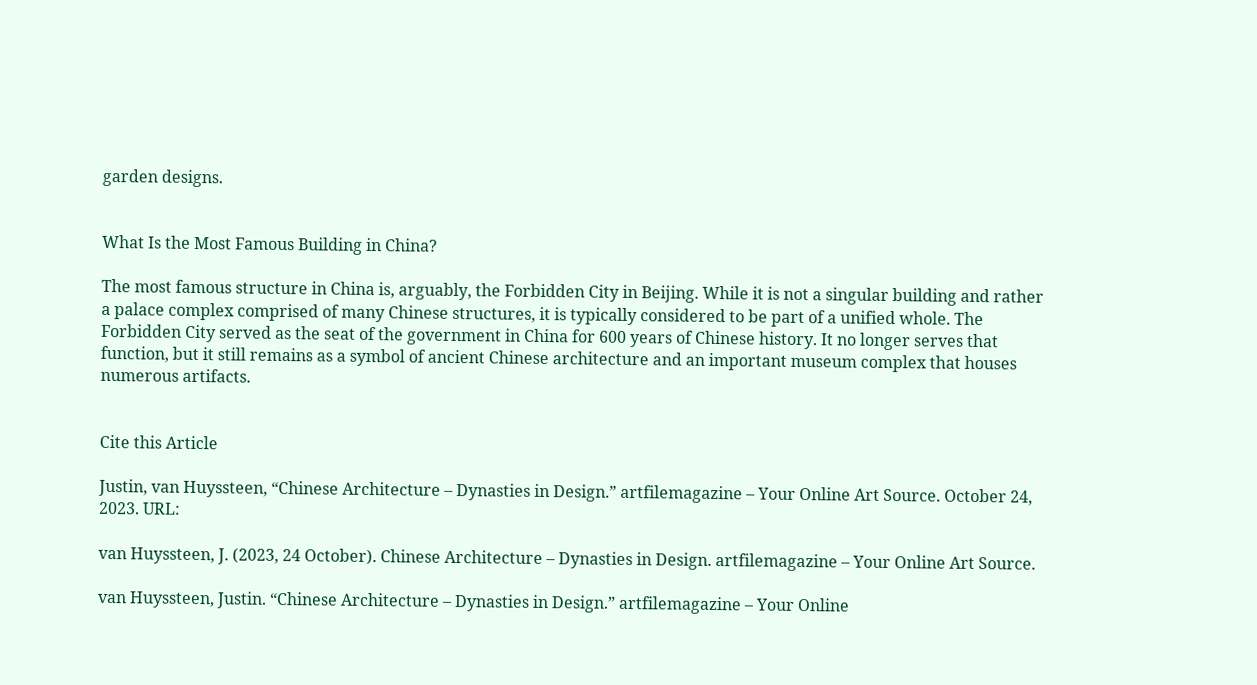garden designs.


What Is the Most Famous Building in China?

The most famous structure in China is, arguably, the Forbidden City in Beijing. While it is not a singular building and rather a palace complex comprised of many Chinese structures, it is typically considered to be part of a unified whole. The Forbidden City served as the seat of the government in China for 600 years of Chinese history. It no longer serves that function, but it still remains as a symbol of ancient Chinese architecture and an important museum complex that houses numerous artifacts.


Cite this Article

Justin, van Huyssteen, “Chinese Architecture – Dynasties in Design.” artfilemagazine – Your Online Art Source. October 24, 2023. URL:

van Huyssteen, J. (2023, 24 October). Chinese Architecture – Dynasties in Design. artfilemagazine – Your Online Art Source.

van Huyssteen, Justin. “Chinese Architecture – Dynasties in Design.” artfilemagazine – Your Online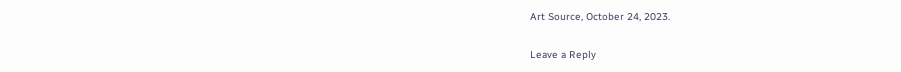Art Source, October 24, 2023.

Leave a Reply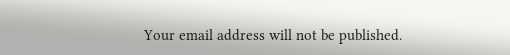Your email address will not be published.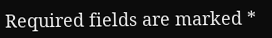Required fields are marked *